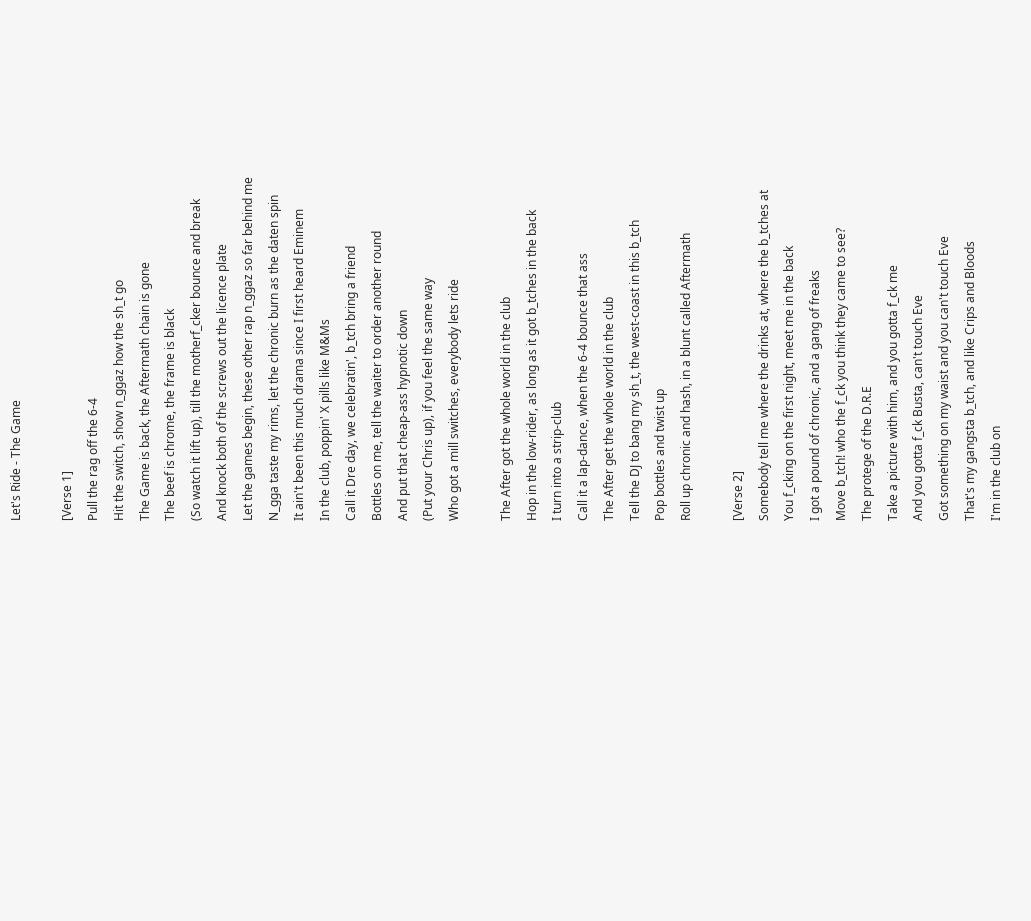Let's Ride - The Game

[Verse 1]
Pull the rag off the 6-4
Hit the switch, show n_ggaz how the sh_t go
The Game is back, the Aftermath chain is gone
The beef is chrome, the frame is black
(So watch it lift up), till the motherf_cker bounce and break
And knock both of the screws out the licence plate
Let the games begin, these other rap n_ggaz so far behind me
N_gga taste my rims, let the chronic burn as the daten spin
It ain't been this much drama since I first heard Eminem
In the club, poppin' X pills like M&Ms
Call it Dre day, we celebratin', b_tch bring a friend
Bottles on me, tell the waiter to order another round
And put that cheap-ass hypnotic down
(Put your Chris up), if you feel the same way
Who got a mill switches, everybody lets ride

The After got the whole world in the club
Hop in the low-rider, as long as it got b_tches in the back
I turn into a strip-club
Call it a lap-dance, when the 6-4 bounce that ass
The After get the whole world in the club
Tell the DJ to bang my sh_t, the west-coast in this b_tch
Pop bottles and twist up
Roll up chronic and hash, in a blunt called Aftermath

[Verse 2]
Somebody tell me where the drinks at, where the b_tches at
You f_cking on the first night, meet me in the back
I got a pound of chronic, and a gang of freaks
Move b_tch! who the f_ck you think they came to see?
The protege of the D.R.E
Take a picture with him, and you gotta f_ck me
And you gotta f_ck Busta, can't touch Eve
Got something on my waist and you can't touch Eve
That's my gangsta b_tch, and like Crips and Bloods
I'm in the club on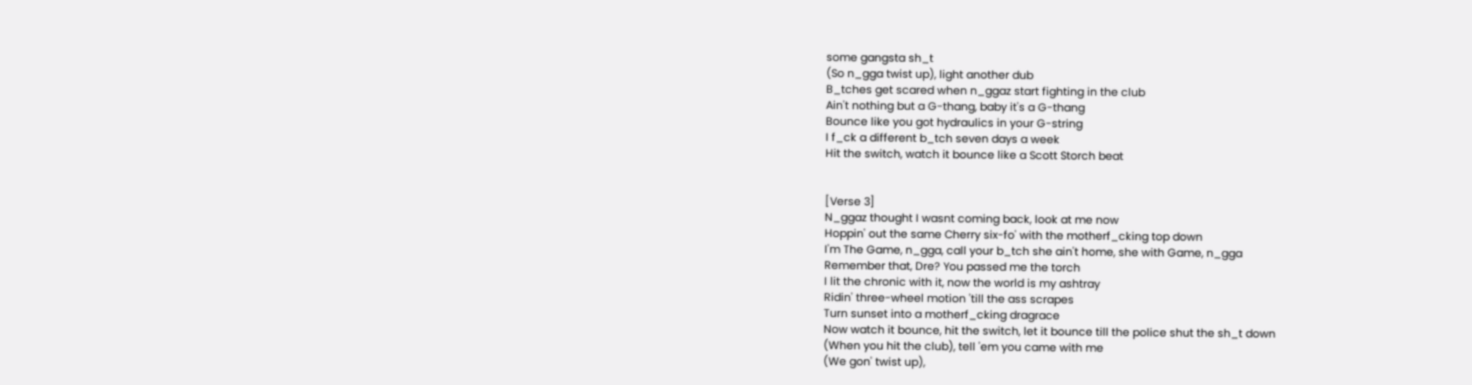some gangsta sh_t
(So n_gga twist up), light another dub
B_tches get scared when n_ggaz start fighting in the club
Ain't nothing but a G-thang, baby it's a G-thang
Bounce like you got hydraulics in your G-string
I f_ck a different b_tch seven days a week
Hit the switch, watch it bounce like a Scott Storch beat


[Verse 3]
N_ggaz thought I wasnt coming back, look at me now
Hoppin' out the same Cherry six-fo' with the motherf_cking top down
I'm The Game, n_gga, call your b_tch she ain't home, she with Game, n_gga
Remember that, Dre? You passed me the torch
I lit the chronic with it, now the world is my ashtray
Ridin' three-wheel motion 'till the ass scrapes
Turn sunset into a motherf_cking dragrace
Now watch it bounce, hit the switch, let it bounce till the police shut the sh_t down
(When you hit the club), tell 'em you came with me
(We gon' twist up),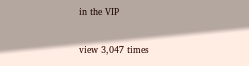in the VIP

view 3,047 times